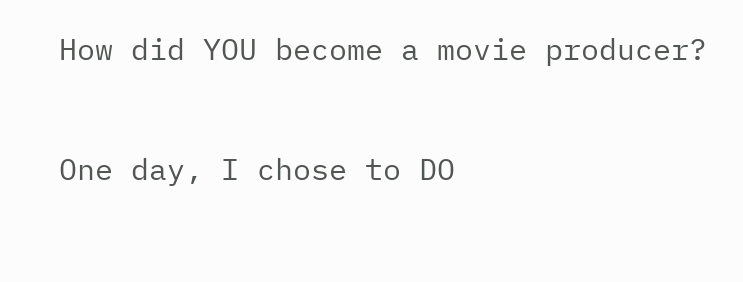How did YOU become a movie producer?

One day, I chose to DO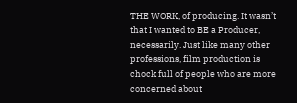THE WORK, of producing. It wasn’t that I wanted to BE a Producer, necessarily. Just like many other professions, film production is chock full of people who are more concerned about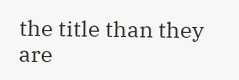the title than they are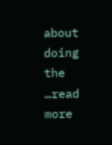about doing the …read more